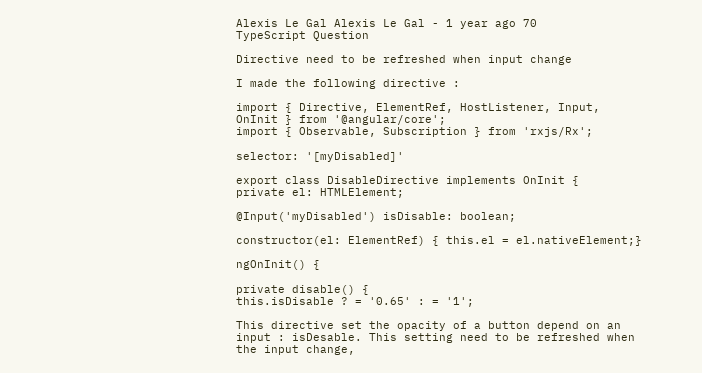Alexis Le Gal Alexis Le Gal - 1 year ago 70
TypeScript Question

Directive need to be refreshed when input change

I made the following directive :

import { Directive, ElementRef, HostListener, Input, OnInit } from '@angular/core';
import { Observable, Subscription } from 'rxjs/Rx';

selector: '[myDisabled]'

export class DisableDirective implements OnInit {
private el: HTMLElement;

@Input('myDisabled') isDisable: boolean;

constructor(el: ElementRef) { this.el = el.nativeElement;}

ngOnInit() {

private disable() {
this.isDisable ? = '0.65' : = '1';

This directive set the opacity of a button depend on an input : isDesable. This setting need to be refreshed when the input change,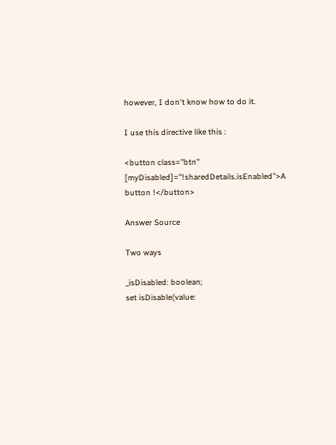however, I don't know how to do it.

I use this directive like this :

<button class="btn" [myDisabled]="!sharedDetails.isEnabled">A button !</button>

Answer Source

Two ways

_isDisabled: boolean;
set isDisable(value: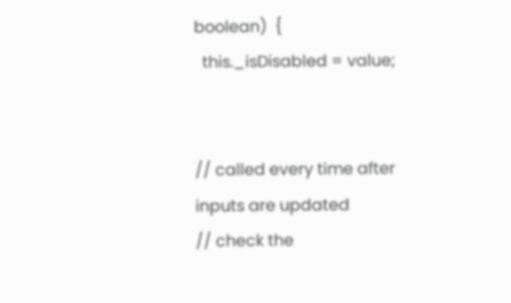boolean)  {
  this._isDisabled = value;


// called every time after inputs are updated
// check the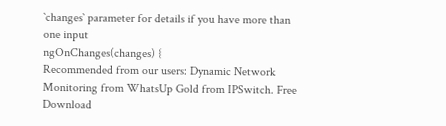`changes` parameter for details if you have more than one input
ngOnChanges(changes) {
Recommended from our users: Dynamic Network Monitoring from WhatsUp Gold from IPSwitch. Free Download